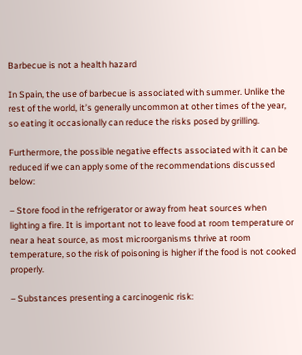Barbecue is not a health hazard

In Spain, the use of barbecue is associated with summer. Unlike the rest of the world, it’s generally uncommon at other times of the year, so eating it occasionally can reduce the risks posed by grilling.

Furthermore, the possible negative effects associated with it can be reduced if we can apply some of the recommendations discussed below:

– Store food in the refrigerator or away from heat sources when lighting a fire. It is important not to leave food at room temperature or near a heat source, as most microorganisms thrive at room temperature, so the risk of poisoning is higher if the food is not cooked properly.

– Substances presenting a carcinogenic risk: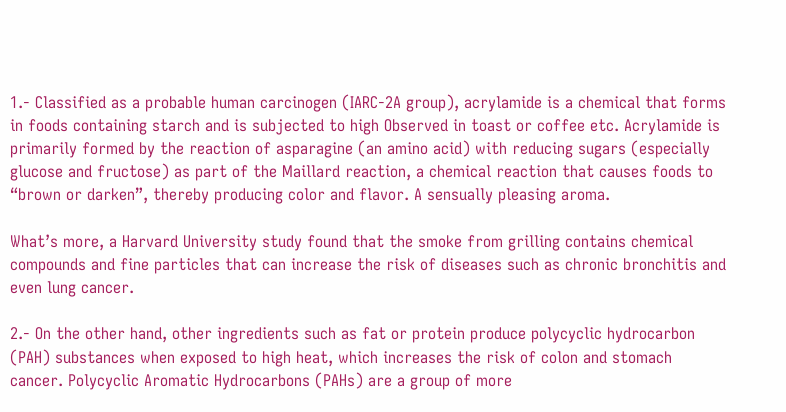1.- Classified as a probable human carcinogen (IARC-2A group), acrylamide is a chemical that forms in foods containing starch and is subjected to high Observed in toast or coffee etc. Acrylamide is primarily formed by the reaction of asparagine (an amino acid) with reducing sugars (especially glucose and fructose) as part of the Maillard reaction, a chemical reaction that causes foods to “brown or darken”, thereby producing color and flavor. A sensually pleasing aroma.

What’s more, a Harvard University study found that the smoke from grilling contains chemical compounds and fine particles that can increase the risk of diseases such as chronic bronchitis and even lung cancer.

2.- On the other hand, other ingredients such as fat or protein produce polycyclic hydrocarbon (PAH) substances when exposed to high heat, which increases the risk of colon and stomach cancer. Polycyclic Aromatic Hydrocarbons (PAHs) are a group of more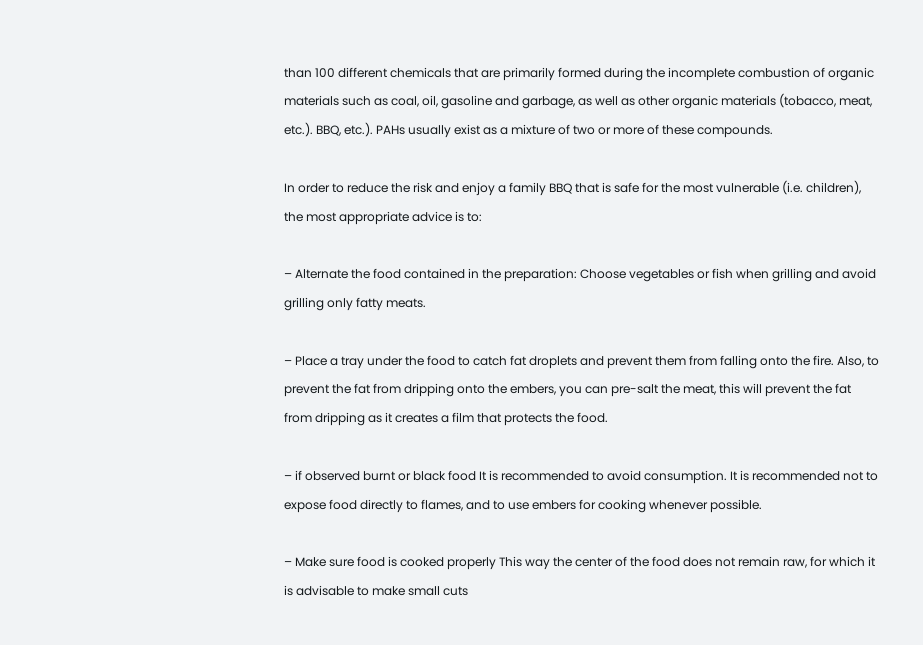than 100 different chemicals that are primarily formed during the incomplete combustion of organic materials such as coal, oil, gasoline and garbage, as well as other organic materials (tobacco, meat, etc.). BBQ, etc.). PAHs usually exist as a mixture of two or more of these compounds.

In order to reduce the risk and enjoy a family BBQ that is safe for the most vulnerable (i.e. children), the most appropriate advice is to:

– Alternate the food contained in the preparation: Choose vegetables or fish when grilling and avoid grilling only fatty meats.

– Place a tray under the food to catch fat droplets and prevent them from falling onto the fire. Also, to prevent the fat from dripping onto the embers, you can pre-salt the meat, this will prevent the fat from dripping as it creates a film that protects the food.

– if observed burnt or black food It is recommended to avoid consumption. It is recommended not to expose food directly to flames, and to use embers for cooking whenever possible.

– Make sure food is cooked properly This way the center of the food does not remain raw, for which it is advisable to make small cuts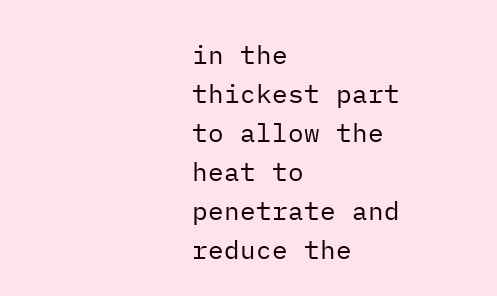in the thickest part to allow the heat to penetrate and reduce the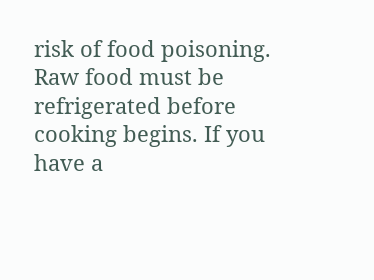risk of food poisoning. Raw food must be refrigerated before cooking begins. If you have a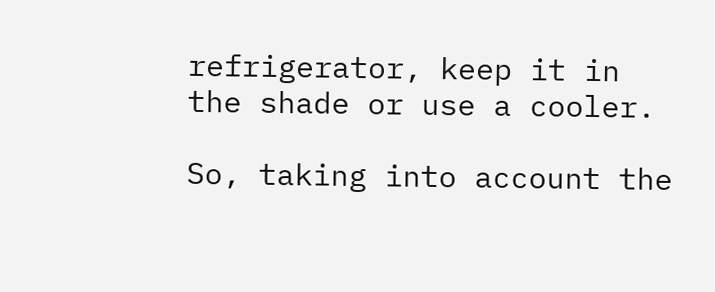refrigerator, keep it in the shade or use a cooler.

So, taking into account the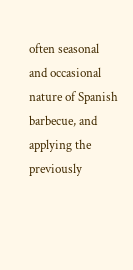often seasonal and occasional nature of Spanish barbecue, and applying the previously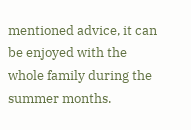mentioned advice, it can be enjoyed with the whole family during the summer months.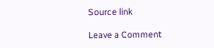Source link

Leave a Comment